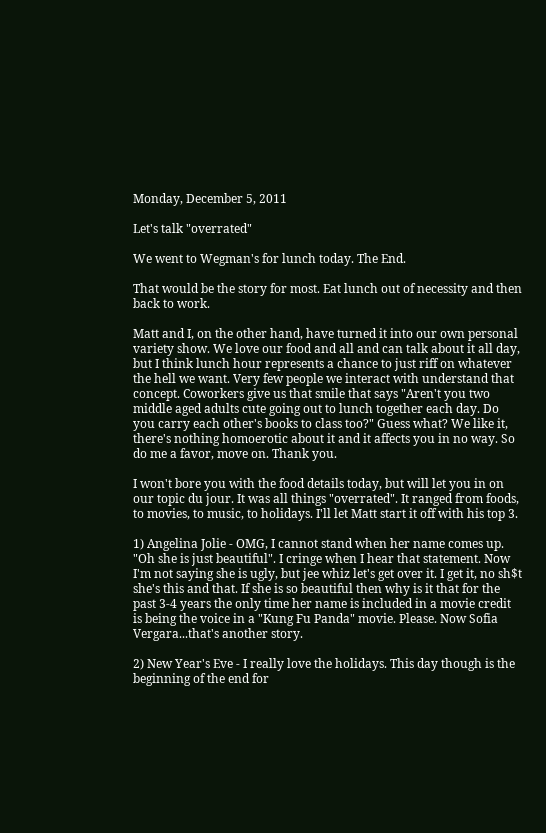Monday, December 5, 2011

Let's talk "overrated"

We went to Wegman's for lunch today. The End.

That would be the story for most. Eat lunch out of necessity and then back to work.

Matt and I, on the other hand, have turned it into our own personal variety show. We love our food and all and can talk about it all day, but I think lunch hour represents a chance to just riff on whatever the hell we want. Very few people we interact with understand that concept. Coworkers give us that smile that says "Aren't you two middle aged adults cute going out to lunch together each day. Do you carry each other's books to class too?" Guess what? We like it, there's nothing homoerotic about it and it affects you in no way. So do me a favor, move on. Thank you.

I won't bore you with the food details today, but will let you in on our topic du jour. It was all things "overrated". It ranged from foods, to movies, to music, to holidays. I'll let Matt start it off with his top 3.

1) Angelina Jolie - OMG, I cannot stand when her name comes up. "Oh she is just beautiful". I cringe when I hear that statement. Now I'm not saying she is ugly, but jee whiz let's get over it. I get it, no sh$t she's this and that. If she is so beautiful then why is it that for the past 3-4 years the only time her name is included in a movie credit is being the voice in a "Kung Fu Panda" movie. Please. Now Sofia Vergara...that's another story.

2) New Year's Eve - I really love the holidays. This day though is the beginning of the end for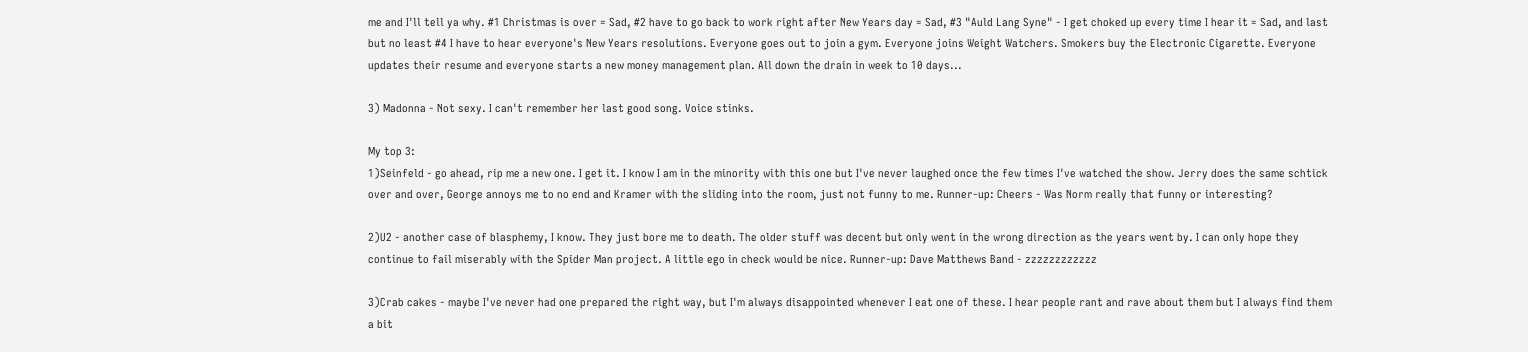me and I'll tell ya why. #1 Christmas is over = Sad, #2 have to go back to work right after New Years day = Sad, #3 "Auld Lang Syne" - I get choked up every time I hear it = Sad, and last but no least #4 I have to hear everyone's New Years resolutions. Everyone goes out to join a gym. Everyone joins Weight Watchers. Smokers buy the Electronic Cigarette. Everyone updates their resume and everyone starts a new money management plan. All down the drain in week to 10 days...

3) Madonna - Not sexy. I can't remember her last good song. Voice stinks.

My top 3:
1)Seinfeld - go ahead, rip me a new one. I get it. I know I am in the minority with this one but I've never laughed once the few times I've watched the show. Jerry does the same schtick over and over, George annoys me to no end and Kramer with the sliding into the room, just not funny to me. Runner-up: Cheers - Was Norm really that funny or interesting?

2)U2 - another case of blasphemy, I know. They just bore me to death. The older stuff was decent but only went in the wrong direction as the years went by. I can only hope they continue to fail miserably with the Spider Man project. A little ego in check would be nice. Runner-up: Dave Matthews Band - zzzzzzzzzzzz

3)Crab cakes - maybe I've never had one prepared the right way, but I'm always disappointed whenever I eat one of these. I hear people rant and rave about them but I always find them a bit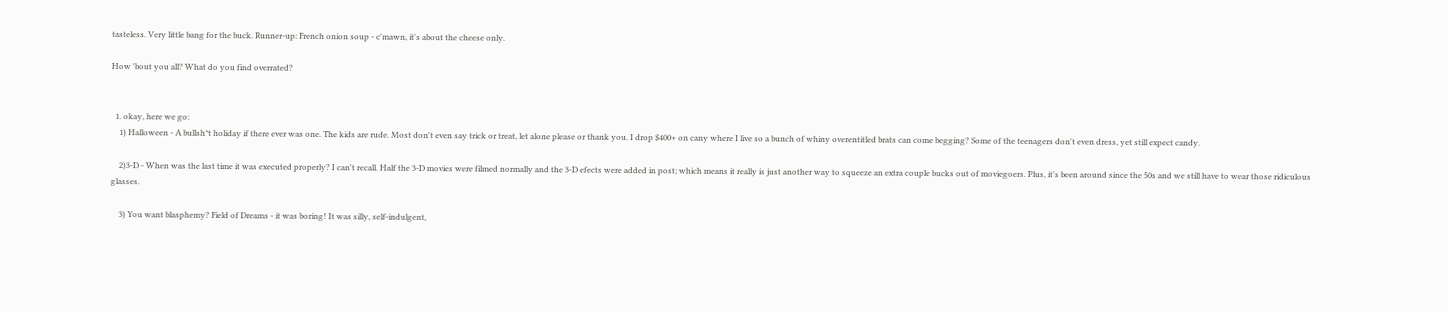tasteless. Very little bang for the buck. Runner-up: French onion soup - c'mawn, it's about the cheese only.

How 'bout you all? What do you find overrated?


  1. okay, here we go:
    1) Halloween - A bullsh*t holiday if there ever was one. The kids are rude. Most don't even say trick or treat, let alone please or thank you. I drop $400+ on cany where I live so a bunch of whiny overentitled brats can come begging? Some of the teenagers don't even dress, yet still expect candy.

    2)3-D - When was the last time it was executed properly? I can't recall. Half the 3-D movies were filmed normally and the 3-D efects were added in post; which means it really is just another way to squeeze an extra couple bucks out of moviegoers. Plus, it's been around since the 50s and we still have to wear those ridiculous glasses.

    3) You want blasphemy? Field of Dreams - it was boring! It was silly, self-indulgent,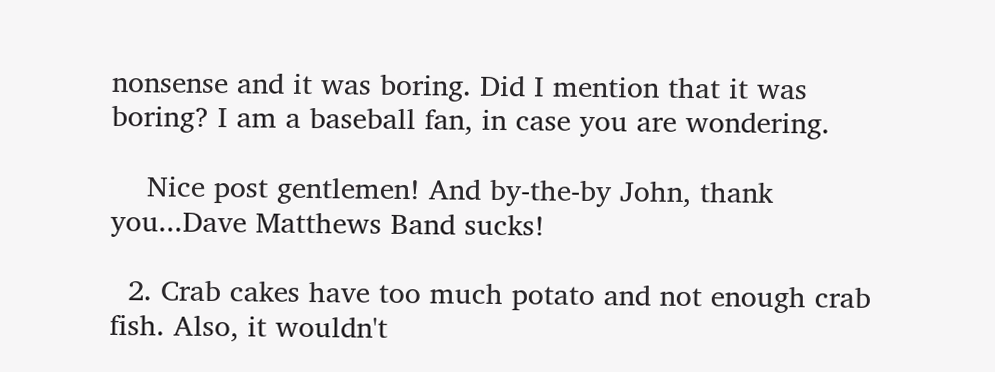nonsense and it was boring. Did I mention that it was boring? I am a baseball fan, in case you are wondering.

    Nice post gentlemen! And by-the-by John, thank you...Dave Matthews Band sucks!

  2. Crab cakes have too much potato and not enough crab fish. Also, it wouldn't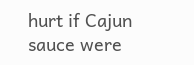hurt if Cajun sauce were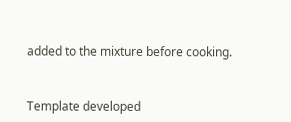added to the mixture before cooking.


Template developed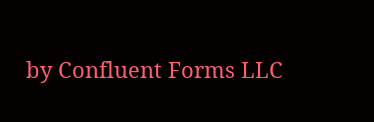by Confluent Forms LLC